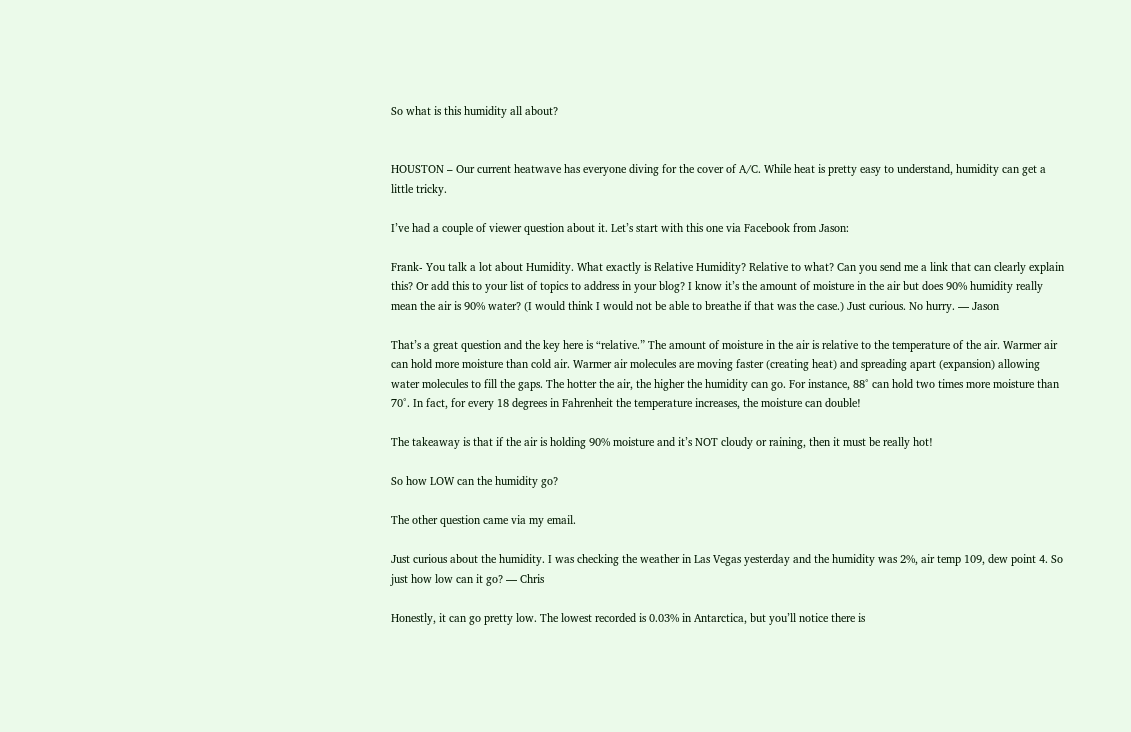So what is this humidity all about?


HOUSTON – Our current heatwave has everyone diving for the cover of A/C. While heat is pretty easy to understand, humidity can get a little tricky.

I’ve had a couple of viewer question about it. Let’s start with this one via Facebook from Jason:

Frank- You talk a lot about Humidity. What exactly is Relative Humidity? Relative to what? Can you send me a link that can clearly explain this? Or add this to your list of topics to address in your blog? I know it’s the amount of moisture in the air but does 90% humidity really mean the air is 90% water? (I would think I would not be able to breathe if that was the case.) Just curious. No hurry. — Jason

That’s a great question and the key here is “relative.” The amount of moisture in the air is relative to the temperature of the air. Warmer air can hold more moisture than cold air. Warmer air molecules are moving faster (creating heat) and spreading apart (expansion) allowing water molecules to fill the gaps. The hotter the air, the higher the humidity can go. For instance, 88° can hold two times more moisture than 70°. In fact, for every 18 degrees in Fahrenheit the temperature increases, the moisture can double!

The takeaway is that if the air is holding 90% moisture and it’s NOT cloudy or raining, then it must be really hot!

So how LOW can the humidity go?

The other question came via my email.

Just curious about the humidity. I was checking the weather in Las Vegas yesterday and the humidity was 2%, air temp 109, dew point 4. So just how low can it go? — Chris

Honestly, it can go pretty low. The lowest recorded is 0.03% in Antarctica, but you’ll notice there is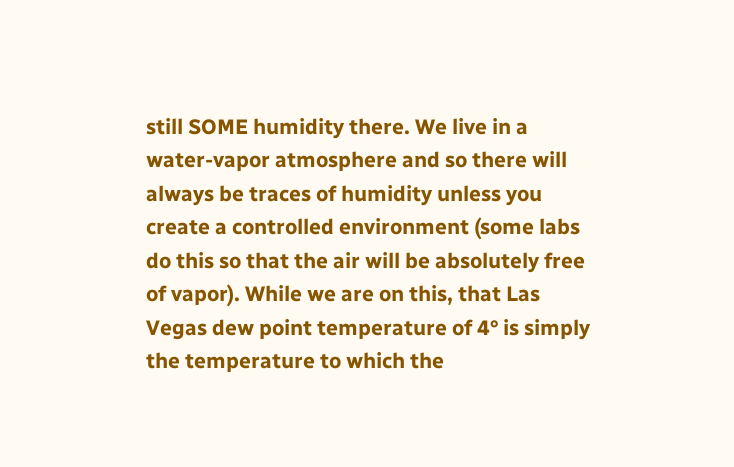still SOME humidity there. We live in a water-vapor atmosphere and so there will always be traces of humidity unless you create a controlled environment (some labs do this so that the air will be absolutely free of vapor). While we are on this, that Las Vegas dew point temperature of 4° is simply the temperature to which the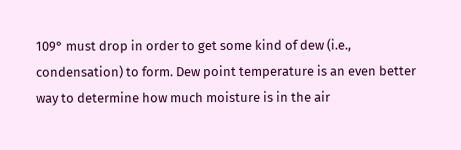109° must drop in order to get some kind of dew (i.e., condensation) to form. Dew point temperature is an even better way to determine how much moisture is in the air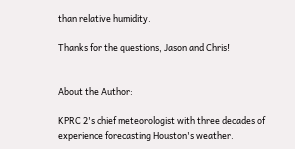than relative humidity.

Thanks for the questions, Jason and Chris!


About the Author:

KPRC 2's chief meteorologist with three decades of experience forecasting Houston's weather.